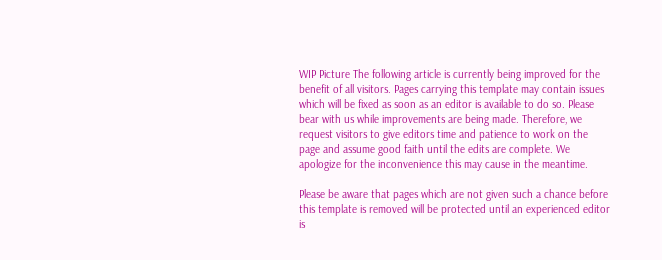WIP Picture The following article is currently being improved for the benefit of all visitors. Pages carrying this template may contain issues which will be fixed as soon as an editor is available to do so. Please bear with us while improvements are being made. Therefore, we request visitors to give editors time and patience to work on the page and assume good faith until the edits are complete. We apologize for the inconvenience this may cause in the meantime.

Please be aware that pages which are not given such a chance before this template is removed will be protected until an experienced editor is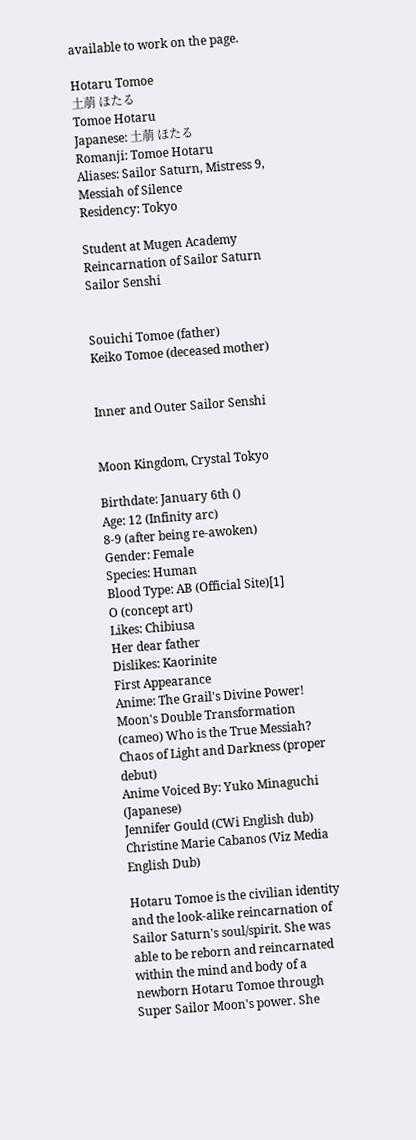available to work on the page.

Hotaru Tomoe
土萠 ほたる
Tomoe Hotaru
Japanese: 土萠 ほたる
Romanji: Tomoe Hotaru
Aliases: Sailor Saturn, Mistress 9, Messiah of Silence
Residency: Tokyo

Student at Mugen Academy
Reincarnation of Sailor Saturn
Sailor Senshi


Souichi Tomoe (father)
Keiko Tomoe (deceased mother)


Inner and Outer Sailor Senshi


Moon Kingdom, Crystal Tokyo

Birthdate: January 6th ()
Age: 12 (Infinity arc)
8-9 (after being re-awoken)
Gender: Female
Species: Human
Blood Type: AB (Official Site)[1]
O (concept art)
Likes: Chibiusa
Her dear father
Dislikes: Kaorinite
First Appearance
Anime: The Grail's Divine Power! Moon's Double Transformation (cameo) Who is the True Messiah? Chaos of Light and Darkness (proper debut)
Anime Voiced By: Yuko Minaguchi (Japanese)
Jennifer Gould (CWi English dub)
Christine Marie Cabanos (Viz Media English Dub)

Hotaru Tomoe is the civilian identity and the look-alike reincarnation of Sailor Saturn's soul/spirit. She was able to be reborn and reincarnated within the mind and body of a newborn Hotaru Tomoe through Super Sailor Moon's power. She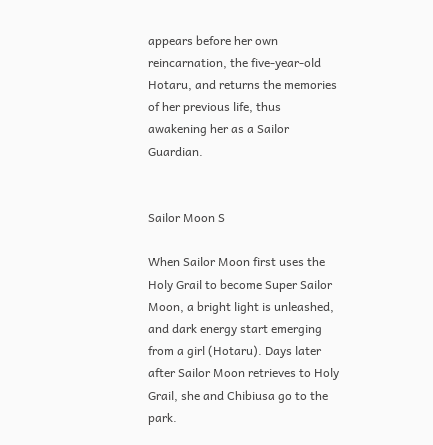appears before her own reincarnation, the five-year-old Hotaru, and returns the memories of her previous life, thus awakening her as a Sailor Guardian.


Sailor Moon S

When Sailor Moon first uses the Holy Grail to become Super Sailor Moon, a bright light is unleashed, and dark energy start emerging from a girl (Hotaru). Days later after Sailor Moon retrieves to Holy Grail, she and Chibiusa go to the park.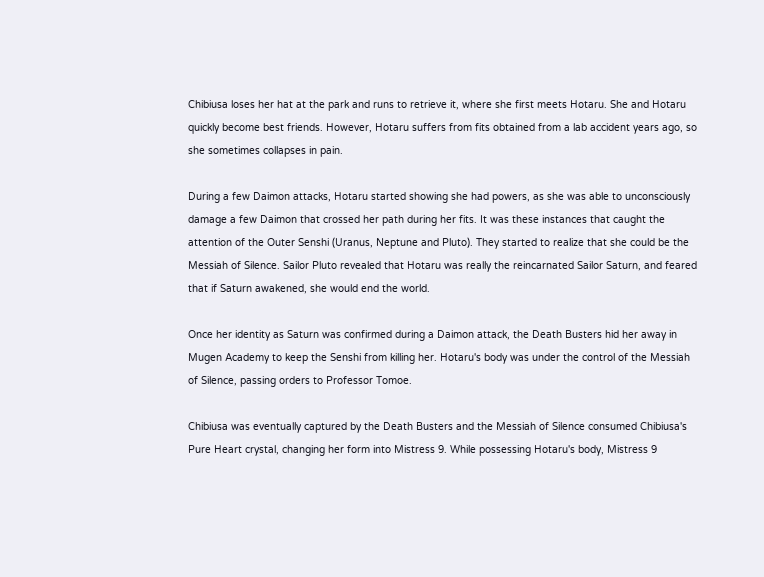Chibiusa loses her hat at the park and runs to retrieve it, where she first meets Hotaru. She and Hotaru quickly become best friends. However, Hotaru suffers from fits obtained from a lab accident years ago, so she sometimes collapses in pain.

During a few Daimon attacks, Hotaru started showing she had powers, as she was able to unconsciously damage a few Daimon that crossed her path during her fits. It was these instances that caught the attention of the Outer Senshi (Uranus, Neptune and Pluto). They started to realize that she could be the Messiah of Silence. Sailor Pluto revealed that Hotaru was really the reincarnated Sailor Saturn, and feared that if Saturn awakened, she would end the world.

Once her identity as Saturn was confirmed during a Daimon attack, the Death Busters hid her away in Mugen Academy to keep the Senshi from killing her. Hotaru's body was under the control of the Messiah of Silence, passing orders to Professor Tomoe.

Chibiusa was eventually captured by the Death Busters and the Messiah of Silence consumed Chibiusa's Pure Heart crystal, changing her form into Mistress 9. While possessing Hotaru's body, Mistress 9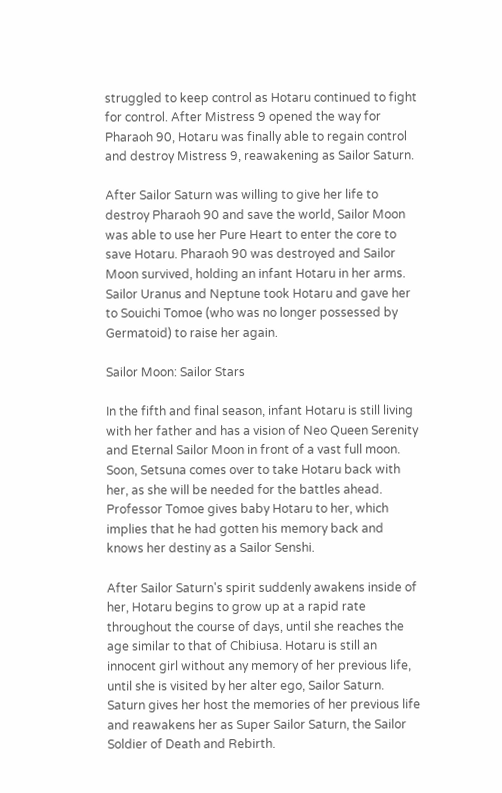struggled to keep control as Hotaru continued to fight for control. After Mistress 9 opened the way for Pharaoh 90, Hotaru was finally able to regain control and destroy Mistress 9, reawakening as Sailor Saturn.

After Sailor Saturn was willing to give her life to destroy Pharaoh 90 and save the world, Sailor Moon was able to use her Pure Heart to enter the core to save Hotaru. Pharaoh 90 was destroyed and Sailor Moon survived, holding an infant Hotaru in her arms. Sailor Uranus and Neptune took Hotaru and gave her to Souichi Tomoe (who was no longer possessed by Germatoid) to raise her again.

Sailor Moon: Sailor Stars

In the fifth and final season, infant Hotaru is still living with her father and has a vision of Neo Queen Serenity and Eternal Sailor Moon in front of a vast full moon. Soon, Setsuna comes over to take Hotaru back with her, as she will be needed for the battles ahead. Professor Tomoe gives baby Hotaru to her, which implies that he had gotten his memory back and knows her destiny as a Sailor Senshi.

After Sailor Saturn's spirit suddenly awakens inside of her, Hotaru begins to grow up at a rapid rate throughout the course of days, until she reaches the age similar to that of Chibiusa. Hotaru is still an innocent girl without any memory of her previous life, until she is visited by her alter ego, Sailor Saturn. Saturn gives her host the memories of her previous life and reawakens her as Super Sailor Saturn, the Sailor Soldier of Death and Rebirth.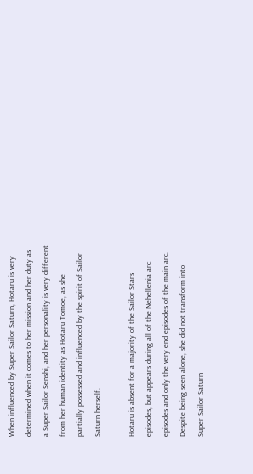When influenced by Super Sailor Saturn, Hotaru is very determined when it comes to her mission and her duty as a Super Sailor Senshi, and her personality is very different from her human identity as Hotaru Tomoe, as she partially possessed and influenced by the spirit of Sailor Saturn herself.

Hotaru is absent for a majority of the Sailor Stars episodes, but appears during all of the Nehellenia arc episodes and only the very end episodes of the main arc. Despite being seen alone, she did not transform into Super Sailor Saturn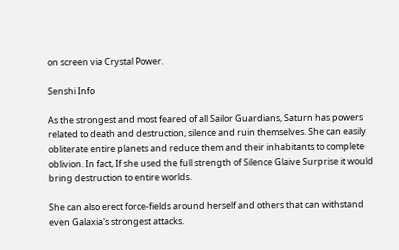on screen via Crystal Power.

Senshi Info

As the strongest and most feared of all Sailor Guardians, Saturn has powers related to death and destruction, silence and ruin themselves. She can easily obliterate entire planets and reduce them and their inhabitants to complete oblivion. In fact, If she used the full strength of Silence Glaive Surprise it would bring destruction to entire worlds.

She can also erect force-fields around herself and others that can withstand even Galaxia's strongest attacks.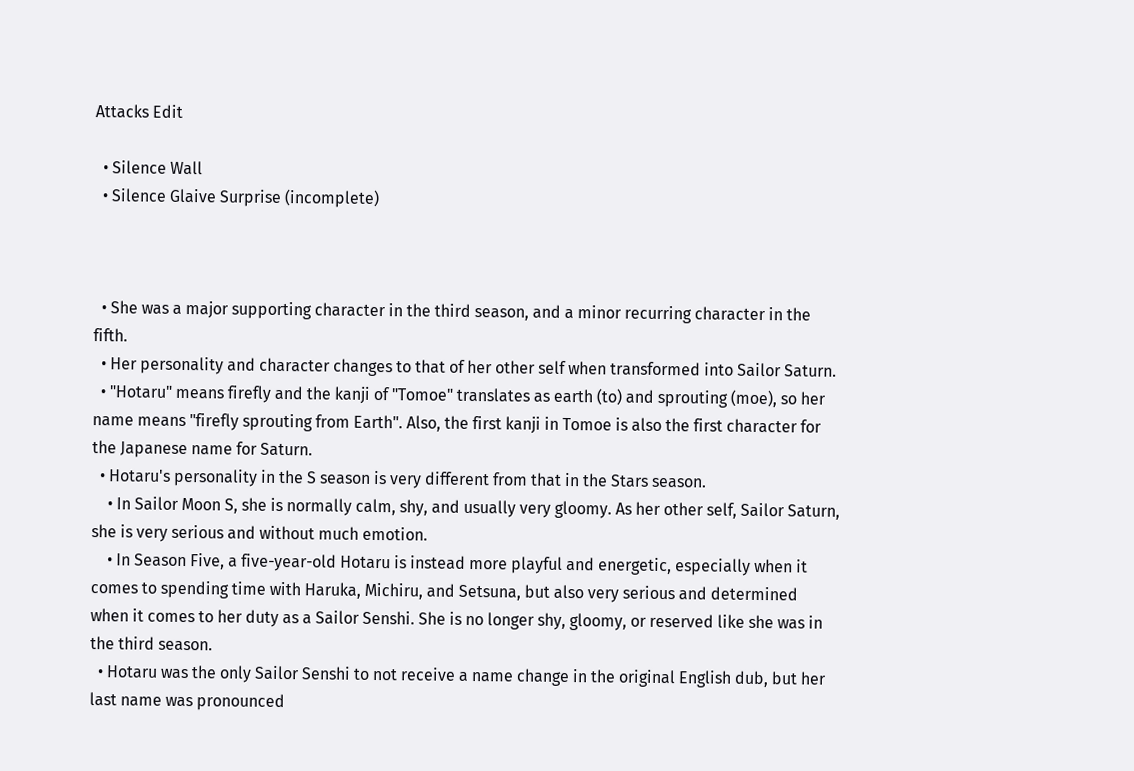Attacks Edit

  • Silence Wall
  • Silence Glaive Surprise (incomplete)



  • She was a major supporting character in the third season, and a minor recurring character in the fifth.
  • Her personality and character changes to that of her other self when transformed into Sailor Saturn.
  • "Hotaru" means firefly and the kanji of "Tomoe" translates as earth (to) and sprouting (moe), so her name means "firefly sprouting from Earth". Also, the first kanji in Tomoe is also the first character for the Japanese name for Saturn.
  • Hotaru's personality in the S season is very different from that in the Stars season.
    • In Sailor Moon S, she is normally calm, shy, and usually very gloomy. As her other self, Sailor Saturn, she is very serious and without much emotion.
    • In Season Five, a five-year-old Hotaru is instead more playful and energetic, especially when it comes to spending time with Haruka, Michiru, and Setsuna, but also very serious and determined when it comes to her duty as a Sailor Senshi. She is no longer shy, gloomy, or reserved like she was in the third season.
  • Hotaru was the only Sailor Senshi to not receive a name change in the original English dub, but her last name was pronounced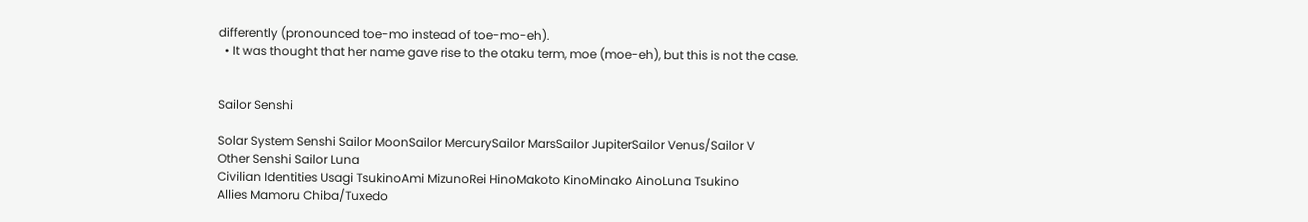differently (pronounced toe-mo instead of toe-mo-eh).
  • It was thought that her name gave rise to the otaku term, moe (moe-eh), but this is not the case.


Sailor Senshi

Solar System Senshi Sailor MoonSailor MercurySailor MarsSailor JupiterSailor Venus/Sailor V
Other Senshi Sailor Luna
Civilian Identities Usagi TsukinoAmi MizunoRei HinoMakoto KinoMinako AinoLuna Tsukino
Allies Mamoru Chiba/Tuxedo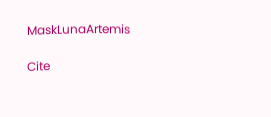MaskLunaArtemis

Cite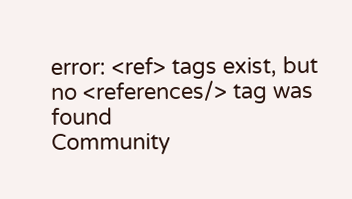error: <ref> tags exist, but no <references/> tag was found
Community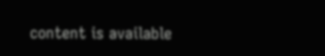content is available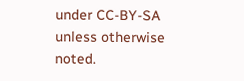under CC-BY-SA unless otherwise noted.